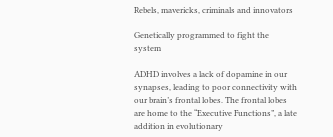Rebels, mavericks, criminals and innovators

Genetically programmed to fight the system

ADHD involves a lack of dopamine in our synapses, leading to poor connectivity with our brain’s frontal lobes. The frontal lobes are home to the “Executive Functions”, a late addition in evolutionary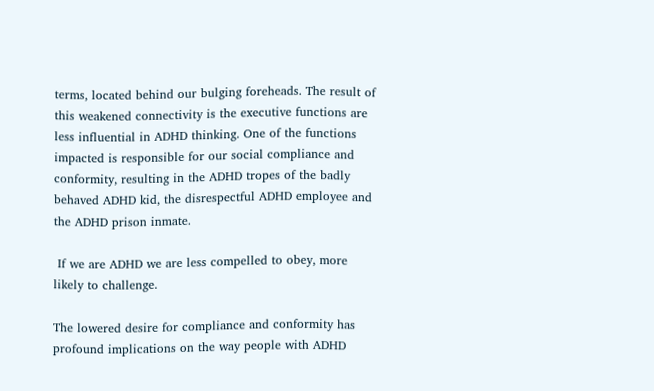terms, located behind our bulging foreheads. The result of this weakened connectivity is the executive functions are less influential in ADHD thinking. One of the functions impacted is responsible for our social compliance and conformity, resulting in the ADHD tropes of the badly behaved ADHD kid, the disrespectful ADHD employee and the ADHD prison inmate.

 If we are ADHD we are less compelled to obey, more likely to challenge.

The lowered desire for compliance and conformity has profound implications on the way people with ADHD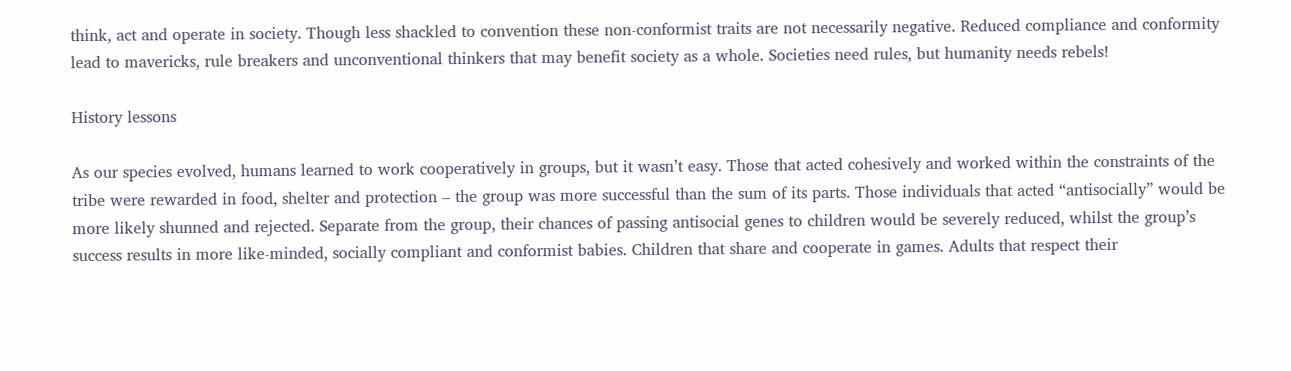think, act and operate in society. Though less shackled to convention these non-conformist traits are not necessarily negative. Reduced compliance and conformity lead to mavericks, rule breakers and unconventional thinkers that may benefit society as a whole. Societies need rules, but humanity needs rebels!

History lessons

As our species evolved, humans learned to work cooperatively in groups, but it wasn’t easy. Those that acted cohesively and worked within the constraints of the tribe were rewarded in food, shelter and protection – the group was more successful than the sum of its parts. Those individuals that acted “antisocially” would be more likely shunned and rejected. Separate from the group, their chances of passing antisocial genes to children would be severely reduced, whilst the group’s success results in more like-minded, socially compliant and conformist babies. Children that share and cooperate in games. Adults that respect their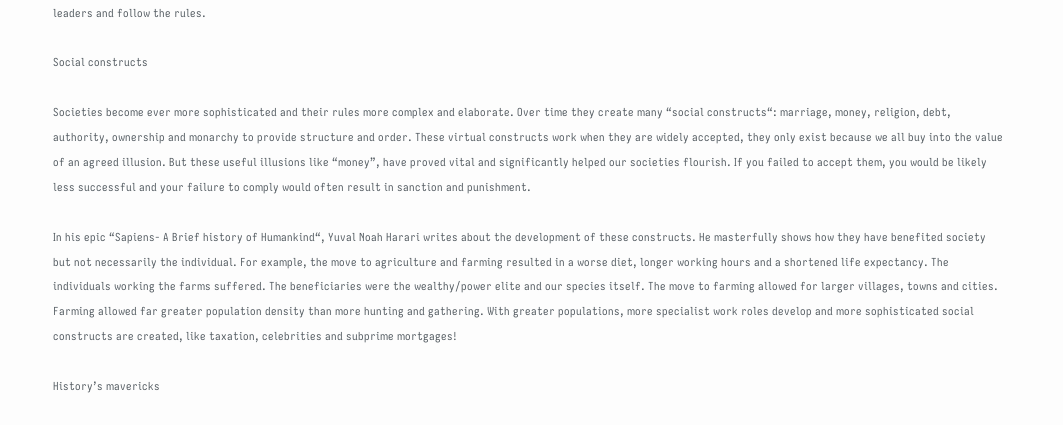leaders and follow the rules.

Social constructs

Societies become ever more sophisticated and their rules more complex and elaborate. Over time they create many “social constructs“: marriage, money, religion, debt, authority, ownership and monarchy to provide structure and order. These virtual constructs work when they are widely accepted, they only exist because we all buy into the value of an agreed illusion. But these useful illusions like “money”, have proved vital and significantly helped our societies flourish. If you failed to accept them, you would be likely less successful and your failure to comply would often result in sanction and punishment.

In his epic “Sapiens- A Brief history of Humankind“, Yuval Noah Harari writes about the development of these constructs. He masterfully shows how they have benefited society but not necessarily the individual. For example, the move to agriculture and farming resulted in a worse diet, longer working hours and a shortened life expectancy. The individuals working the farms suffered. The beneficiaries were the wealthy/power elite and our species itself. The move to farming allowed for larger villages, towns and cities. Farming allowed far greater population density than more hunting and gathering. With greater populations, more specialist work roles develop and more sophisticated social constructs are created, like taxation, celebrities and subprime mortgages!

History’s mavericks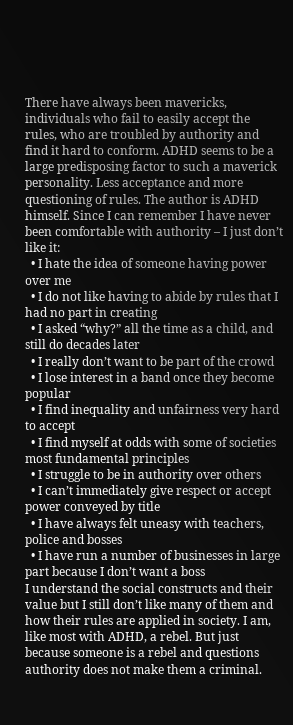There have always been mavericks, individuals who fail to easily accept the rules, who are troubled by authority and find it hard to conform. ADHD seems to be a large predisposing factor to such a maverick personality. Less acceptance and more questioning of rules. The author is ADHD himself. Since I can remember I have never been comfortable with authority – I just don’t like it:
  • I hate the idea of someone having power over me
  • I do not like having to abide by rules that I had no part in creating
  • I asked “why?” all the time as a child, and still do decades later
  • I really don’t want to be part of the crowd
  • I lose interest in a band once they become popular
  • I find inequality and unfairness very hard to accept
  • I find myself at odds with some of societies most fundamental principles
  • I struggle to be in authority over others
  • I can’t immediately give respect or accept power conveyed by title
  • I have always felt uneasy with teachers, police and bosses
  • I have run a number of businesses in large part because I don’t want a boss
I understand the social constructs and their value but I still don’t like many of them and how their rules are applied in society. I am, like most with ADHD, a rebel. But just because someone is a rebel and questions authority does not make them a criminal.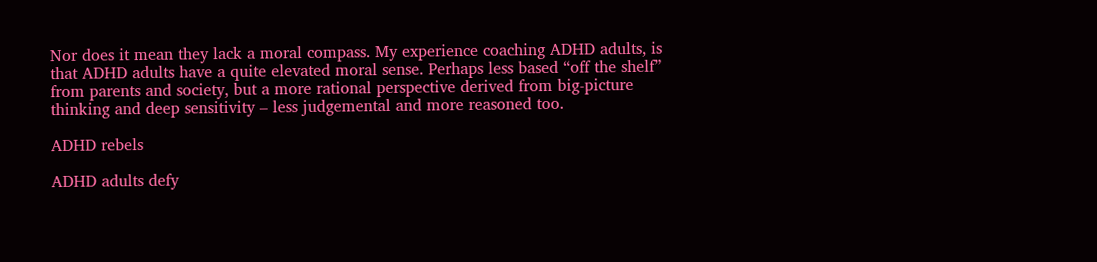Nor does it mean they lack a moral compass. My experience coaching ADHD adults, is that ADHD adults have a quite elevated moral sense. Perhaps less based “off the shelf” from parents and society, but a more rational perspective derived from big-picture thinking and deep sensitivity – less judgemental and more reasoned too.

ADHD rebels

ADHD adults defy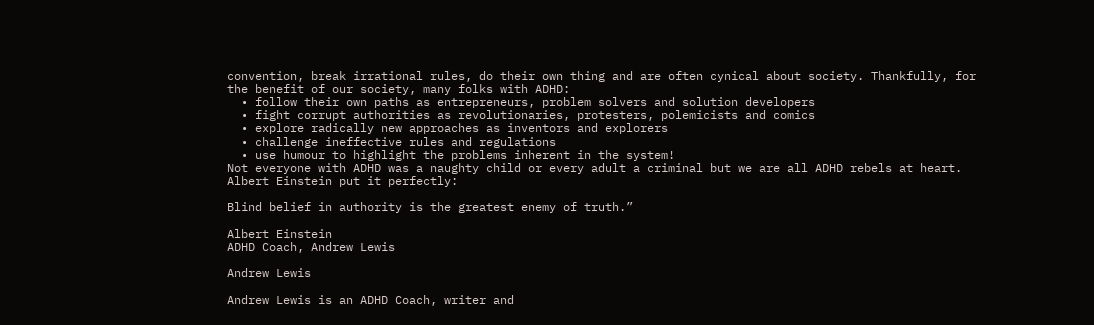convention, break irrational rules, do their own thing and are often cynical about society. Thankfully, for the benefit of our society, many folks with ADHD:
  • follow their own paths as entrepreneurs, problem solvers and solution developers
  • fight corrupt authorities as revolutionaries, protesters, polemicists and comics
  • explore radically new approaches as inventors and explorers
  • challenge ineffective rules and regulations
  • use humour to highlight the problems inherent in the system!
Not everyone with ADHD was a naughty child or every adult a criminal but we are all ADHD rebels at heart. Albert Einstein put it perfectly:

Blind belief in authority is the greatest enemy of truth.”

Albert Einstein
ADHD Coach, Andrew Lewis

Andrew Lewis

Andrew Lewis is an ADHD Coach, writer and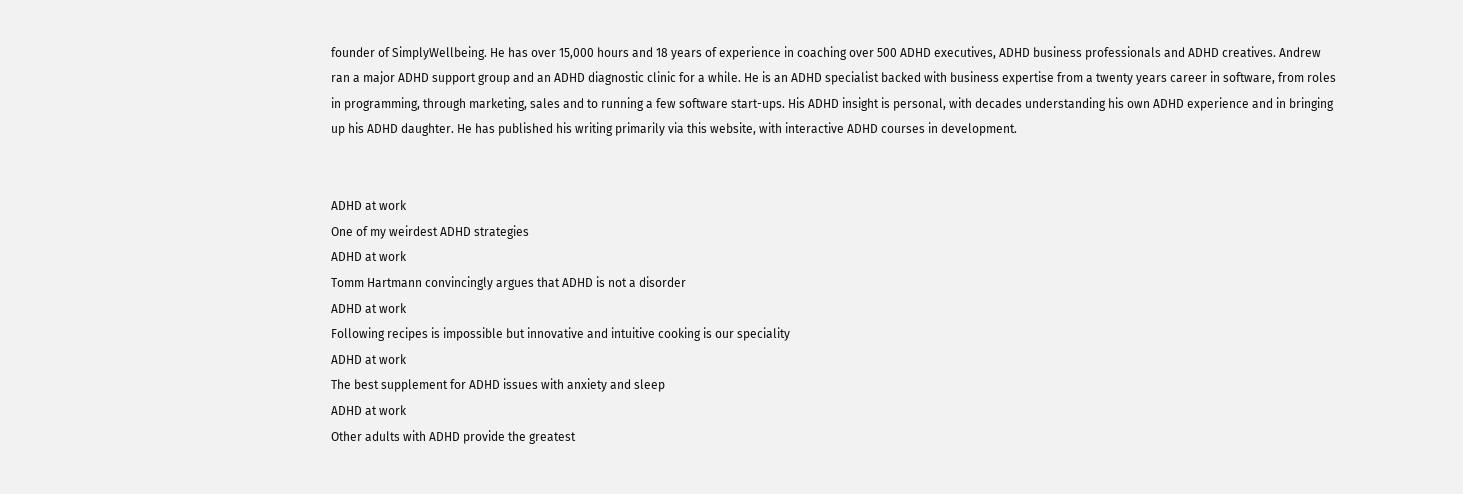founder of SimplyWellbeing. He has over 15,000 hours and 18 years of experience in coaching over 500 ADHD executives, ADHD business professionals and ADHD creatives. Andrew ran a major ADHD support group and an ADHD diagnostic clinic for a while. He is an ADHD specialist backed with business expertise from a twenty years career in software, from roles in programming, through marketing, sales and to running a few software start-ups. His ADHD insight is personal, with decades understanding his own ADHD experience and in bringing up his ADHD daughter. He has published his writing primarily via this website, with interactive ADHD courses in development.


ADHD at work
One of my weirdest ADHD strategies
ADHD at work
Tomm Hartmann convincingly argues that ADHD is not a disorder
ADHD at work
Following recipes is impossible but innovative and intuitive cooking is our speciality
ADHD at work
The best supplement for ADHD issues with anxiety and sleep
ADHD at work
Other adults with ADHD provide the greatest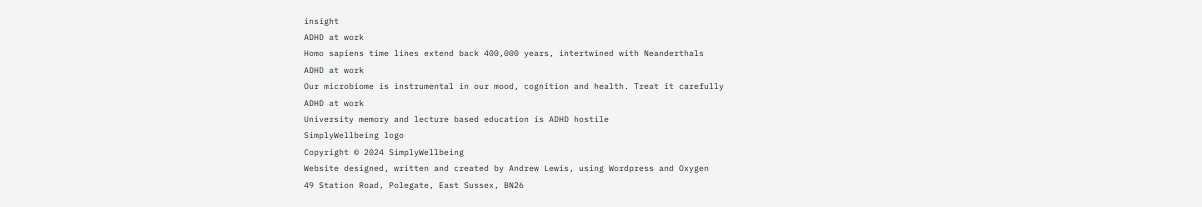insight
ADHD at work
Homo sapiens time lines extend back 400,000 years, intertwined with Neanderthals
ADHD at work
Our microbiome is instrumental in our mood, cognition and health. Treat it carefully
ADHD at work
University memory and lecture based education is ADHD hostile
SimplyWellbeing logo
Copyright © 2024 SimplyWellbeing
Website designed, written and created by Andrew Lewis, using Wordpress and Oxygen
49 Station Road, Polegate, East Sussex, BN26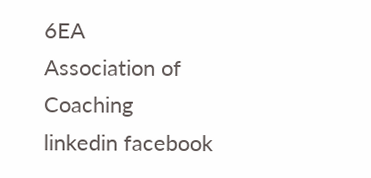6EA
Association of Coaching
linkedin facebook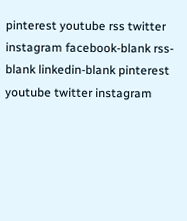pinterest youtube rss twitter instagram facebook-blank rss-blank linkedin-blank pinterest youtube twitter instagram